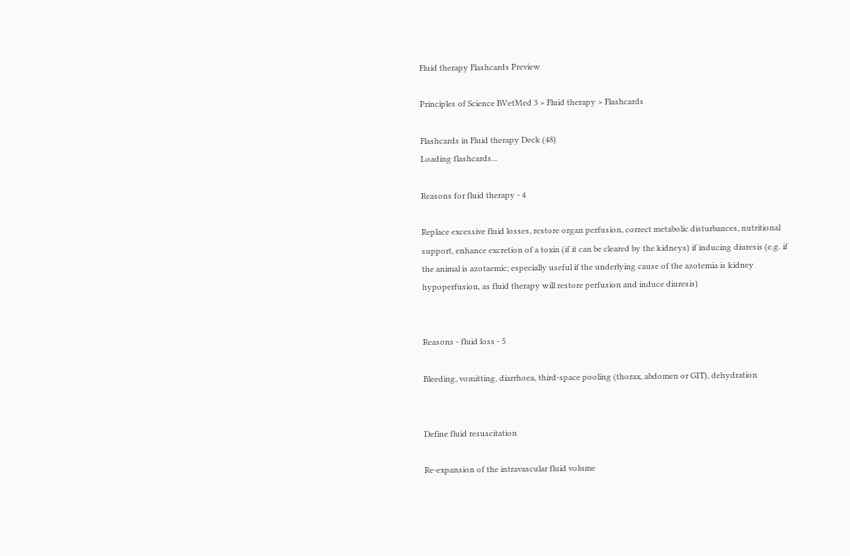Fluid therapy Flashcards Preview

Principles of Science BVetMed 3 > Fluid therapy > Flashcards

Flashcards in Fluid therapy Deck (48)
Loading flashcards...

Reasons for fluid therapy - 4

Replace excessive fluid losses, restore organ perfusion, correct metabolic disturbances, nutritional support, enhance excretion of a toxin (if it can be cleared by the kidneys) if inducing diuresis (e.g. if the animal is azotaemic; especially useful if the underlying cause of the azotemia is kidney hypoperfusion, as fluid therapy will restore perfusion and induce diuresis)


Reasons - fluid loss - 5

Bleeding, vomitting, diarrhoea, third-space pooling (thorax, abdomen or GIT), dehydration


Define fluid resuscitation

Re-expansion of the intravascular fluid volume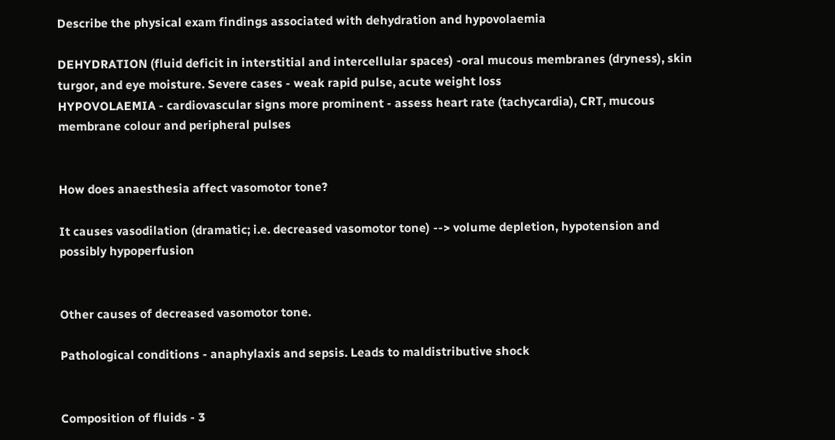Describe the physical exam findings associated with dehydration and hypovolaemia

DEHYDRATION (fluid deficit in interstitial and intercellular spaces) -oral mucous membranes (dryness), skin turgor, and eye moisture. Severe cases - weak rapid pulse, acute weight loss
HYPOVOLAEMIA - cardiovascular signs more prominent - assess heart rate (tachycardia), CRT, mucous membrane colour and peripheral pulses


How does anaesthesia affect vasomotor tone?

It causes vasodilation (dramatic; i.e. decreased vasomotor tone) --> volume depletion, hypotension and possibly hypoperfusion


Other causes of decreased vasomotor tone.

Pathological conditions - anaphylaxis and sepsis. Leads to maldistributive shock


Composition of fluids - 3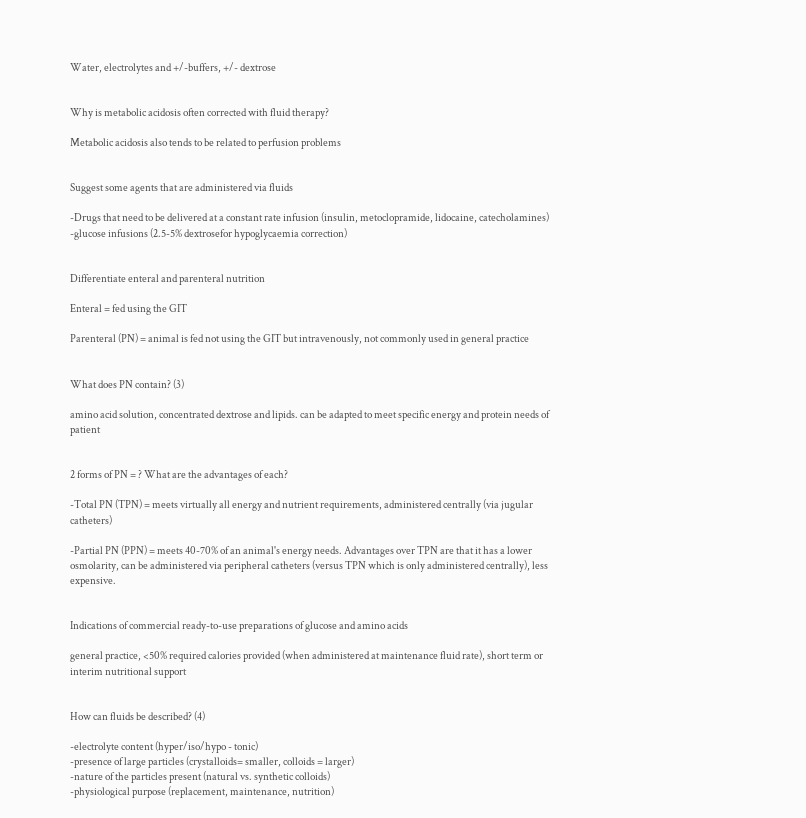Water, electrolytes and +/-buffers, +/- dextrose


Why is metabolic acidosis often corrected with fluid therapy?

Metabolic acidosis also tends to be related to perfusion problems


Suggest some agents that are administered via fluids

-Drugs that need to be delivered at a constant rate infusion (insulin, metoclopramide, lidocaine, catecholamines)
-glucose infusions (2.5-5% dextrosefor hypoglycaemia correction)


Differentiate enteral and parenteral nutrition

Enteral = fed using the GIT

Parenteral (PN) = animal is fed not using the GIT but intravenously, not commonly used in general practice


What does PN contain? (3)

amino acid solution, concentrated dextrose and lipids. can be adapted to meet specific energy and protein needs of patient


2 forms of PN = ? What are the advantages of each?

-Total PN (TPN) = meets virtually all energy and nutrient requirements, administered centrally (via jugular catheters)

-Partial PN (PPN) = meets 40-70% of an animal's energy needs. Advantages over TPN are that it has a lower osmolarity, can be administered via peripheral catheters (versus TPN which is only administered centrally), less expensive.


Indications of commercial ready-to-use preparations of glucose and amino acids

general practice, <50% required calories provided (when administered at maintenance fluid rate), short term or interim nutritional support


How can fluids be described? (4)

-electrolyte content (hyper/iso/hypo - tonic)
-presence of large particles (crystalloids= smaller, colloids = larger)
-nature of the particles present (natural vs. synthetic colloids)
-physiological purpose (replacement, maintenance, nutrition)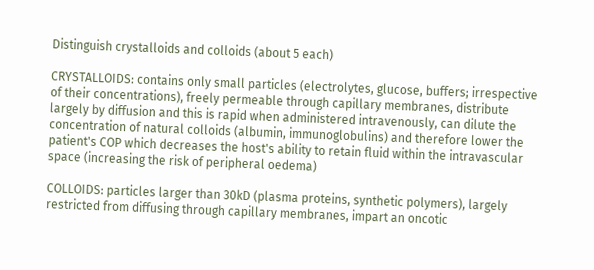Distinguish crystalloids and colloids (about 5 each)

CRYSTALLOIDS: contains only small particles (electrolytes, glucose, buffers; irrespective of their concentrations), freely permeable through capillary membranes, distribute largely by diffusion and this is rapid when administered intravenously, can dilute the concentration of natural colloids (albumin, immunoglobulins) and therefore lower the patient's COP which decreases the host's ability to retain fluid within the intravascular space (increasing the risk of peripheral oedema)

COLLOIDS: particles larger than 30kD (plasma proteins, synthetic polymers), largely restricted from diffusing through capillary membranes, impart an oncotic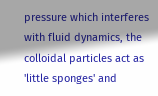pressure which interferes with fluid dynamics, the colloidal particles act as 'little sponges' and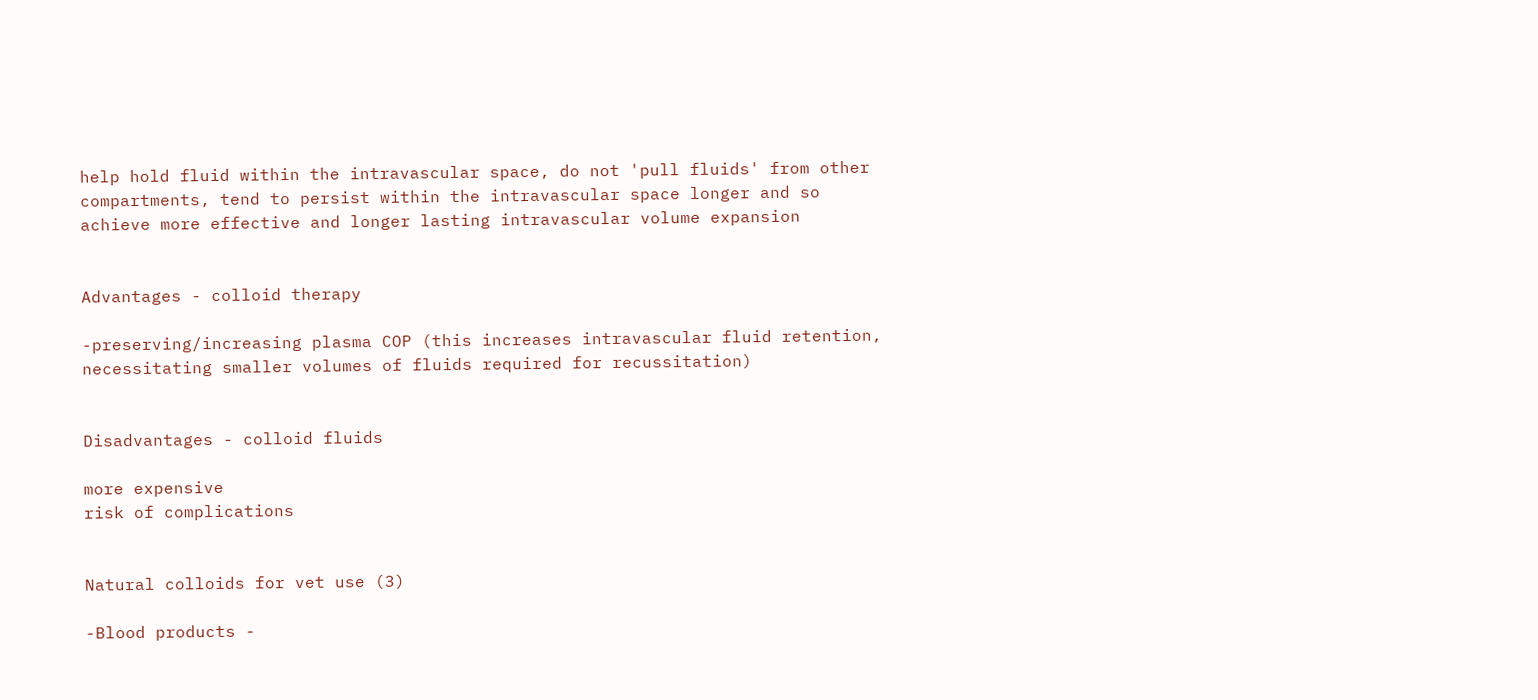help hold fluid within the intravascular space, do not 'pull fluids' from other compartments, tend to persist within the intravascular space longer and so achieve more effective and longer lasting intravascular volume expansion


Advantages - colloid therapy

-preserving/increasing plasma COP (this increases intravascular fluid retention, necessitating smaller volumes of fluids required for recussitation)


Disadvantages - colloid fluids

more expensive
risk of complications


Natural colloids for vet use (3)

-Blood products -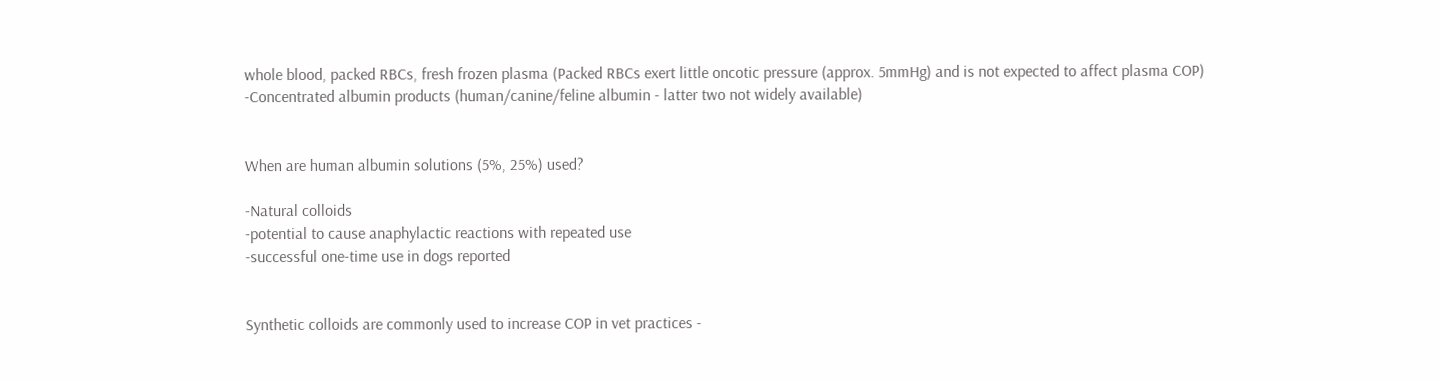whole blood, packed RBCs, fresh frozen plasma (Packed RBCs exert little oncotic pressure (approx. 5mmHg) and is not expected to affect plasma COP)
-Concentrated albumin products (human/canine/feline albumin - latter two not widely available)


When are human albumin solutions (5%, 25%) used?

-Natural colloids
-potential to cause anaphylactic reactions with repeated use
-successful one-time use in dogs reported


Synthetic colloids are commonly used to increase COP in vet practices -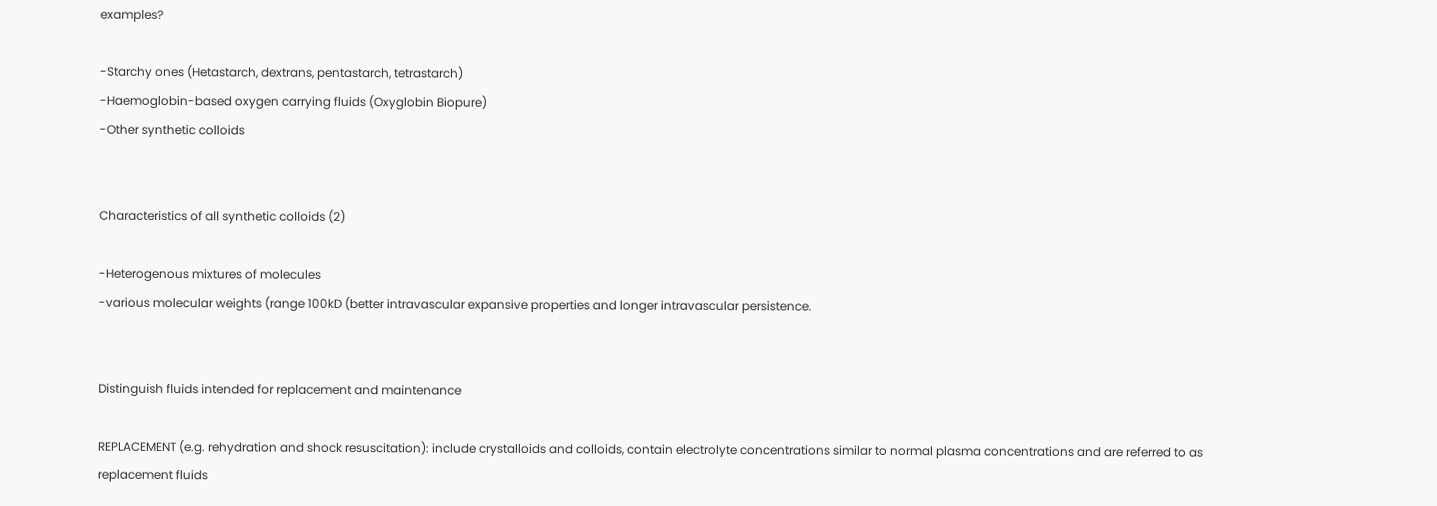examples?

-Starchy ones (Hetastarch, dextrans, pentastarch, tetrastarch)
-Haemoglobin-based oxygen carrying fluids (Oxyglobin Biopure)
-Other synthetic colloids


Characteristics of all synthetic colloids (2)

-Heterogenous mixtures of molecules
-various molecular weights (range 100kD (better intravascular expansive properties and longer intravascular persistence.


Distinguish fluids intended for replacement and maintenance

REPLACEMENT (e.g. rehydration and shock resuscitation): include crystalloids and colloids, contain electrolyte concentrations similar to normal plasma concentrations and are referred to as replacement fluids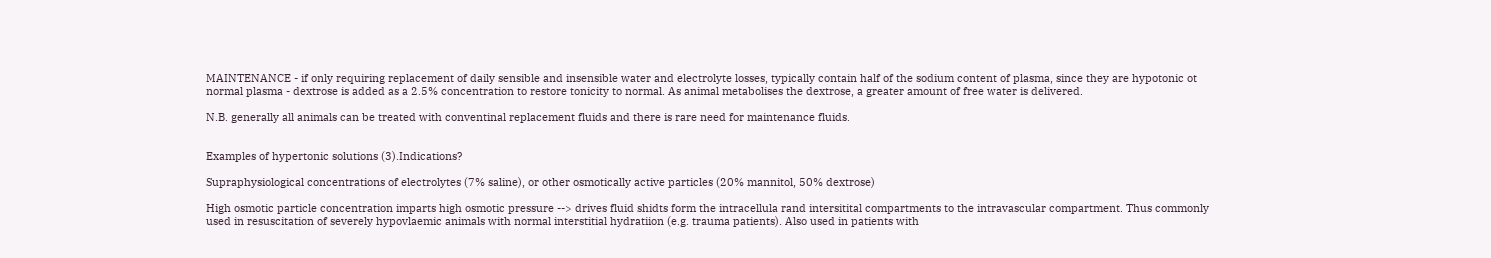MAINTENANCE - if only requiring replacement of daily sensible and insensible water and electrolyte losses, typically contain half of the sodium content of plasma, since they are hypotonic ot normal plasma - dextrose is added as a 2.5% concentration to restore tonicity to normal. As animal metabolises the dextrose, a greater amount of free water is delivered.

N.B. generally all animals can be treated with conventinal replacement fluids and there is rare need for maintenance fluids.


Examples of hypertonic solutions (3).Indications?

Supraphysiological concentrations of electrolytes (7% saline), or other osmotically active particles (20% mannitol, 50% dextrose)

High osmotic particle concentration imparts high osmotic pressure --> drives fluid shidts form the intracellula rand intersitital compartments to the intravascular compartment. Thus commonly used in resuscitation of severely hypovlaemic animals with normal interstitial hydratiion (e.g. trauma patients). Also used in patients with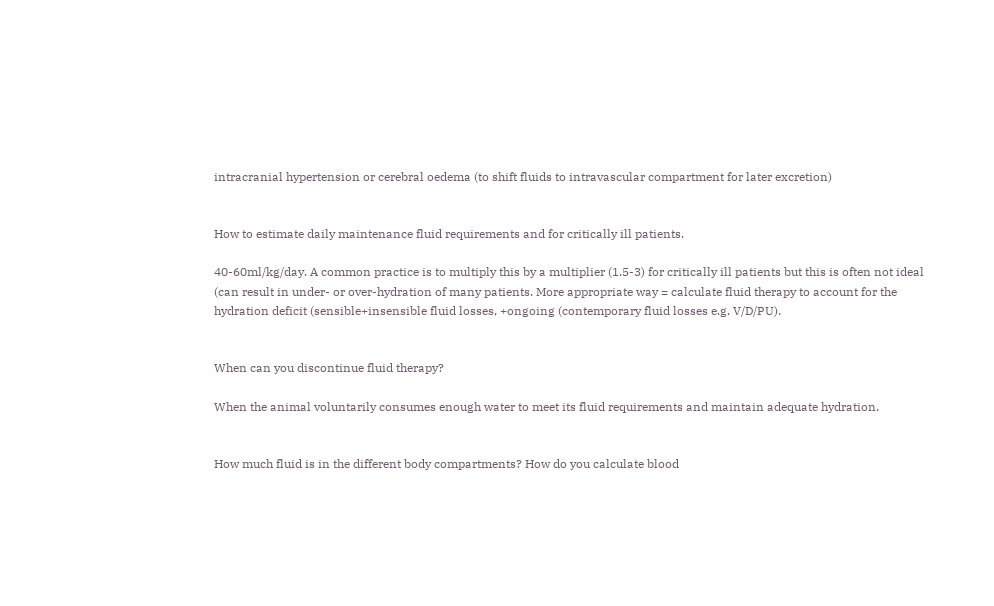intracranial hypertension or cerebral oedema (to shift fluids to intravascular compartment for later excretion)


How to estimate daily maintenance fluid requirements and for critically ill patients.

40-60ml/kg/day. A common practice is to multiply this by a multiplier (1.5-3) for critically ill patients but this is often not ideal (can result in under- or over-hydration of many patients. More appropriate way = calculate fluid therapy to account for the hydration deficit (sensible+insensible fluid losses, +ongoing (contemporary fluid losses e.g. V/D/PU).


When can you discontinue fluid therapy?

When the animal voluntarily consumes enough water to meet its fluid requirements and maintain adequate hydration.


How much fluid is in the different body compartments? How do you calculate blood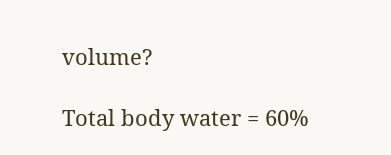volume?

Total body water = 60%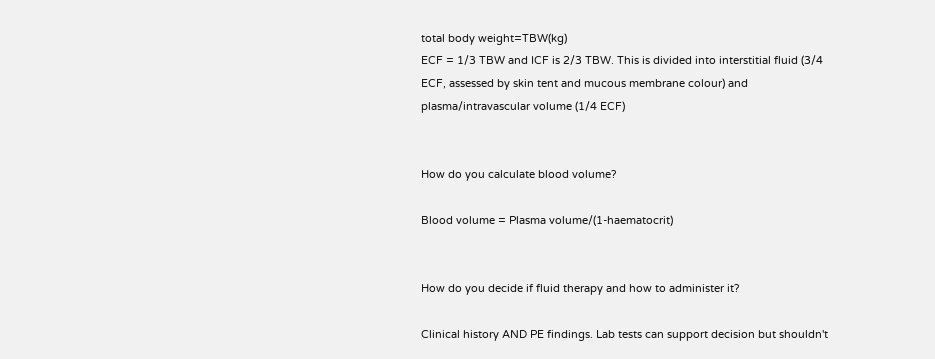total body weight=TBW(kg)
ECF = 1/3 TBW and ICF is 2/3 TBW. This is divided into interstitial fluid (3/4 ECF, assessed by skin tent and mucous membrane colour) and plasma/intravascular volume (1/4 ECF)


How do you calculate blood volume?

Blood volume = Plasma volume/(1-haematocrit)


How do you decide if fluid therapy and how to administer it?

Clinical history AND PE findings. Lab tests can support decision but shouldn't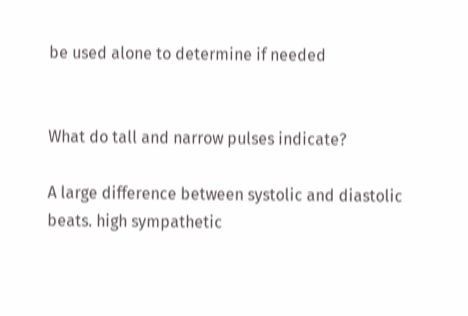be used alone to determine if needed


What do tall and narrow pulses indicate?

A large difference between systolic and diastolic beats. high sympathetic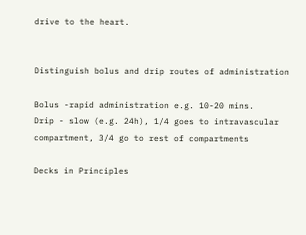drive to the heart.


Distinguish bolus and drip routes of administration

Bolus -rapid administration e.g. 10-20 mins.
Drip - slow (e.g. 24h), 1/4 goes to intravascular compartment, 3/4 go to rest of compartments

Decks in Principles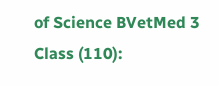of Science BVetMed 3 Class (110):